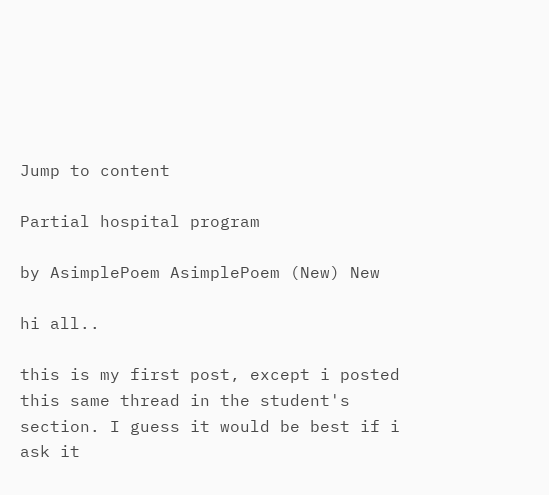Jump to content

Partial hospital program

by AsimplePoem AsimplePoem (New) New

hi all..

this is my first post, except i posted this same thread in the student's section. I guess it would be best if i ask it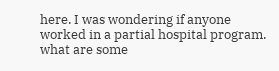here. I was wondering if anyone worked in a partial hospital program. what are some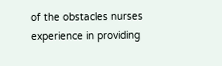of the obstacles nurses experience in providing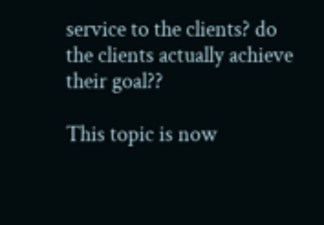service to the clients? do the clients actually achieve their goal??

This topic is now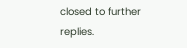closed to further replies.